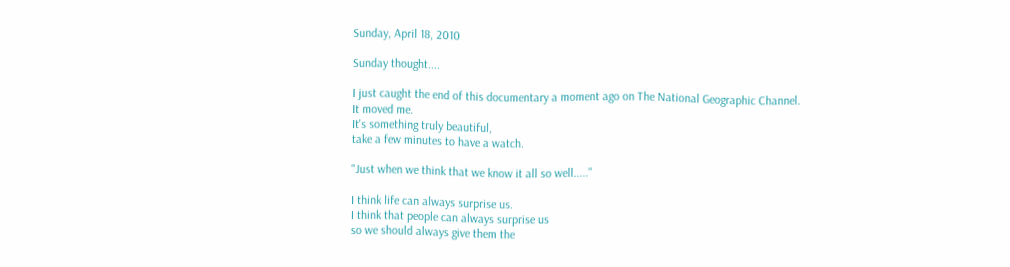Sunday, April 18, 2010

Sunday thought....

I just caught the end of this documentary a moment ago on The National Geographic Channel.
It moved me.
It's something truly beautiful,
take a few minutes to have a watch.

"Just when we think that we know it all so well....."

I think life can always surprise us.
I think that people can always surprise us
so we should always give them the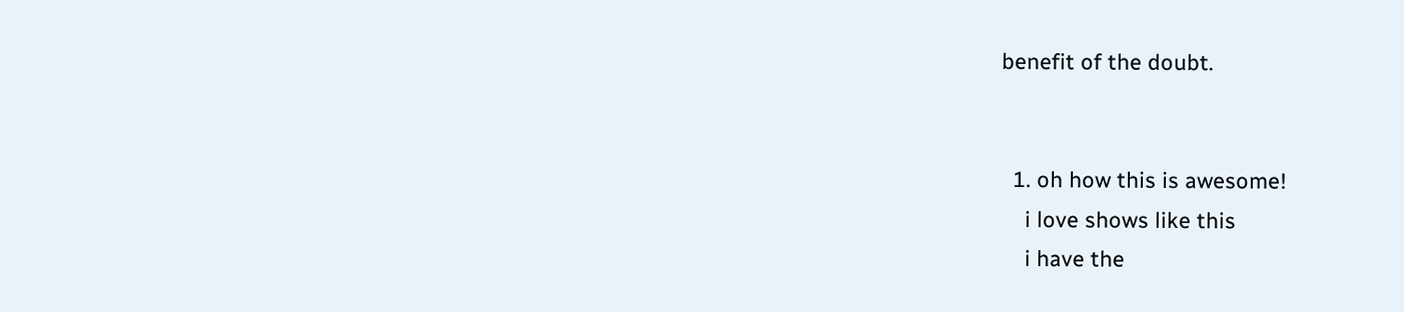benefit of the doubt.


  1. oh how this is awesome!
    i love shows like this
    i have the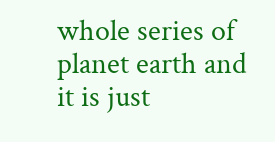whole series of planet earth and it is just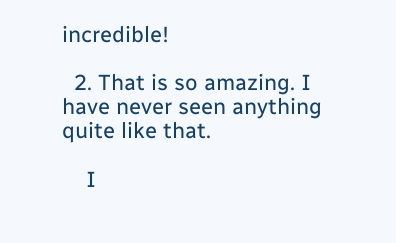incredible!

  2. That is so amazing. I have never seen anything quite like that.

    I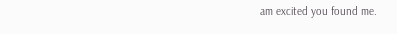am excited you found me.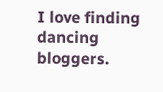I love finding dancing bloggers.